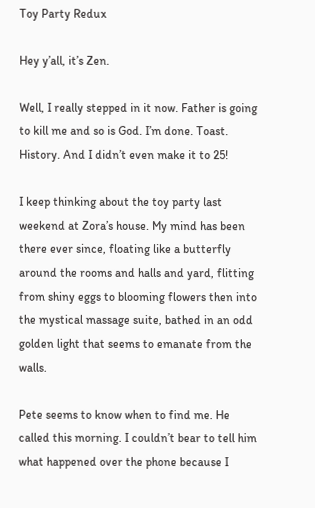Toy Party Redux

Hey y’all, it’s Zen.

Well, I really stepped in it now. Father is going to kill me and so is God. I’m done. Toast. History. And I didn’t even make it to 25!

I keep thinking about the toy party last weekend at Zora’s house. My mind has been there ever since, floating like a butterfly around the rooms and halls and yard, flitting from shiny eggs to blooming flowers then into the mystical massage suite, bathed in an odd golden light that seems to emanate from the walls.

Pete seems to know when to find me. He called this morning. I couldn’t bear to tell him what happened over the phone because I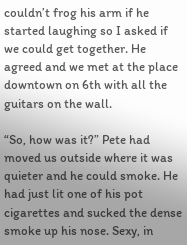couldn’t frog his arm if he started laughing so I asked if we could get together. He agreed and we met at the place downtown on 6th with all the guitars on the wall.

“So, how was it?” Pete had moved us outside where it was quieter and he could smoke. He had just lit one of his pot cigarettes and sucked the dense smoke up his nose. Sexy, in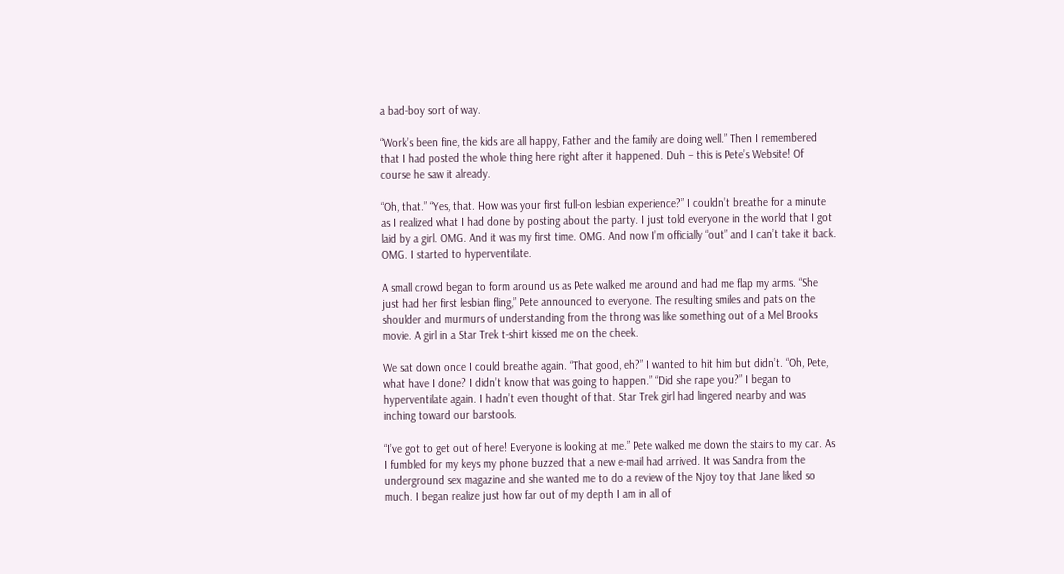a bad-boy sort of way.

“Work’s been fine, the kids are all happy, Father and the family are doing well.” Then I remembered that I had posted the whole thing here right after it happened. Duh – this is Pete’s Website! Of course he saw it already.

“Oh, that.” “Yes, that. How was your first full-on lesbian experience?” I couldn’t breathe for a minute as I realized what I had done by posting about the party. I just told everyone in the world that I got laid by a girl. OMG. And it was my first time. OMG. And now I’m officially “out” and I can’t take it back. OMG. I started to hyperventilate.

A small crowd began to form around us as Pete walked me around and had me flap my arms. “She just had her first lesbian fling,” Pete announced to everyone. The resulting smiles and pats on the shoulder and murmurs of understanding from the throng was like something out of a Mel Brooks movie. A girl in a Star Trek t-shirt kissed me on the cheek.

We sat down once I could breathe again. “That good, eh?” I wanted to hit him but didn’t. “Oh, Pete, what have I done? I didn’t know that was going to happen.” “Did she rape you?” I began to hyperventilate again. I hadn’t even thought of that. Star Trek girl had lingered nearby and was inching toward our barstools.

“I’ve got to get out of here! Everyone is looking at me.” Pete walked me down the stairs to my car. As I fumbled for my keys my phone buzzed that a new e-mail had arrived. It was Sandra from the underground sex magazine and she wanted me to do a review of the Njoy toy that Jane liked so much. I began realize just how far out of my depth I am in all of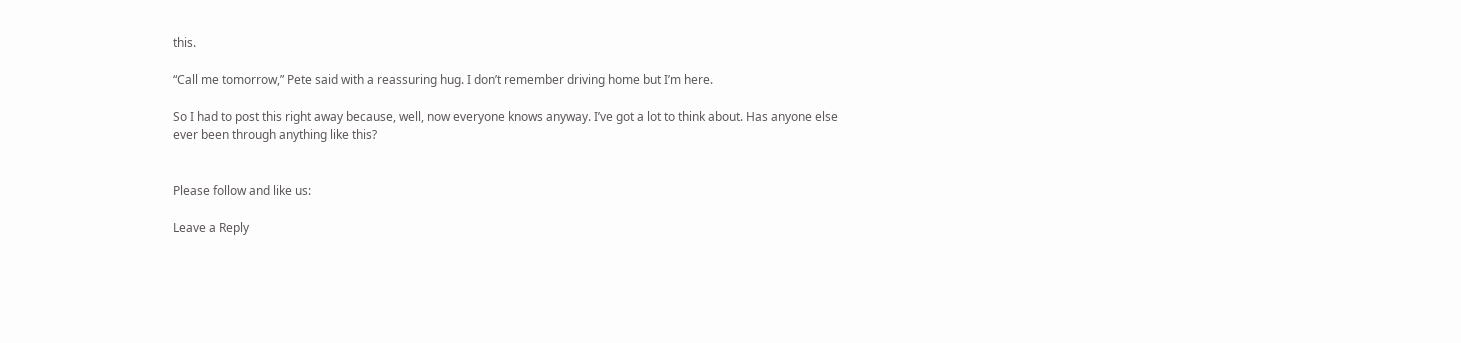this.

“Call me tomorrow,” Pete said with a reassuring hug. I don’t remember driving home but I’m here.

So I had to post this right away because, well, now everyone knows anyway. I’ve got a lot to think about. Has anyone else ever been through anything like this?


Please follow and like us:

Leave a Reply